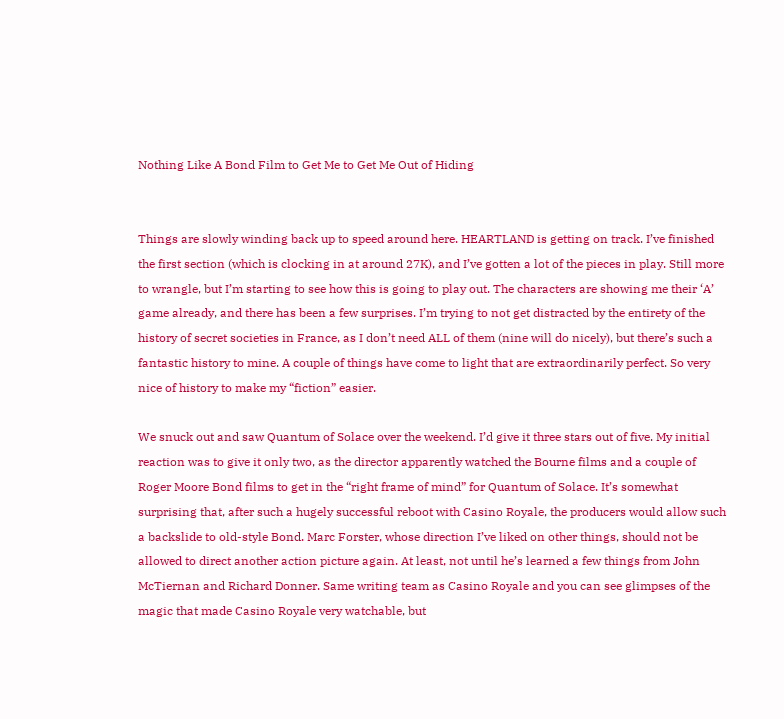Nothing Like A Bond Film to Get Me to Get Me Out of Hiding


Things are slowly winding back up to speed around here. HEARTLAND is getting on track. I’ve finished the first section (which is clocking in at around 27K), and I’ve gotten a lot of the pieces in play. Still more to wrangle, but I’m starting to see how this is going to play out. The characters are showing me their ‘A’ game already, and there has been a few surprises. I’m trying to not get distracted by the entirety of the history of secret societies in France, as I don’t need ALL of them (nine will do nicely), but there’s such a fantastic history to mine. A couple of things have come to light that are extraordinarily perfect. So very nice of history to make my “fiction” easier.

We snuck out and saw Quantum of Solace over the weekend. I’d give it three stars out of five. My initial reaction was to give it only two, as the director apparently watched the Bourne films and a couple of Roger Moore Bond films to get in the “right frame of mind” for Quantum of Solace. It’s somewhat surprising that, after such a hugely successful reboot with Casino Royale, the producers would allow such a backslide to old-style Bond. Marc Forster, whose direction I’ve liked on other things, should not be allowed to direct another action picture again. At least, not until he’s learned a few things from John McTiernan and Richard Donner. Same writing team as Casino Royale and you can see glimpses of the magic that made Casino Royale very watchable, but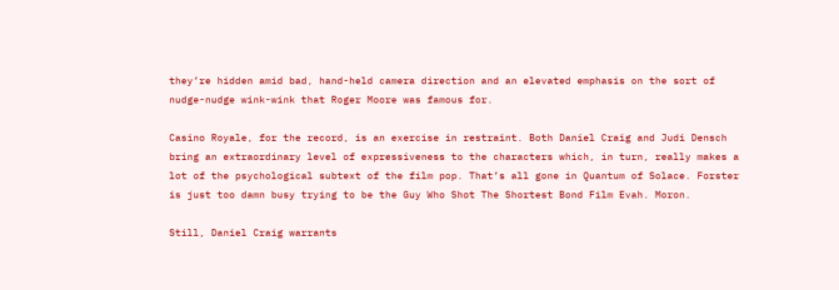they’re hidden amid bad, hand-held camera direction and an elevated emphasis on the sort of nudge-nudge wink-wink that Roger Moore was famous for.

Casino Royale, for the record, is an exercise in restraint. Both Daniel Craig and Judi Densch bring an extraordinary level of expressiveness to the characters which, in turn, really makes a lot of the psychological subtext of the film pop. That’s all gone in Quantum of Solace. Forster is just too damn busy trying to be the Guy Who Shot The Shortest Bond Film Evah. Moron.

Still, Daniel Craig warrants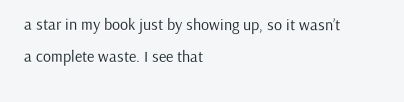a star in my book just by showing up, so it wasn’t a complete waste. I see that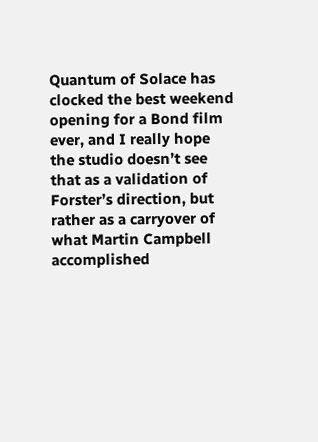Quantum of Solace has clocked the best weekend opening for a Bond film ever, and I really hope the studio doesn’t see that as a validation of Forster’s direction, but rather as a carryover of what Martin Campbell accomplished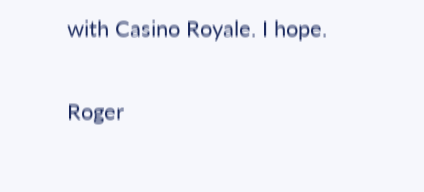with Casino Royale. I hope.

Roger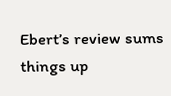Ebert’s review sums things up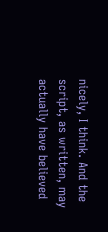nicely, I think. And the script, as written, may actually have believed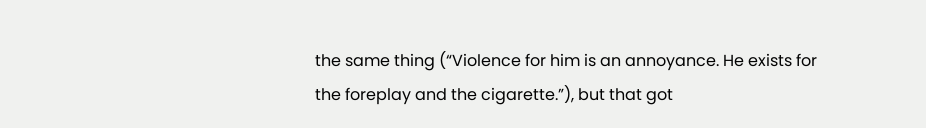the same thing (“Violence for him is an annoyance. He exists for the foreplay and the cigarette.”), but that got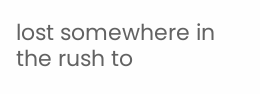lost somewhere in the rush to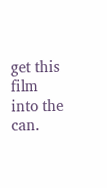get this film into the can.